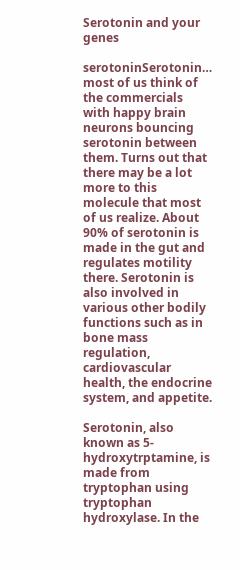Serotonin and your genes

serotoninSerotonin… most of us think of the commercials with happy brain neurons bouncing serotonin between them. Turns out that there may be a lot more to this molecule that most of us realize. About 90% of serotonin is made in the gut and regulates motility there. Serotonin is also involved in various other bodily functions such as in bone mass regulation, cardiovascular health, the endocrine system, and appetite.

Serotonin, also known as 5-hydroxytrptamine, is made from tryptophan using tryptophan hydroxylase. In the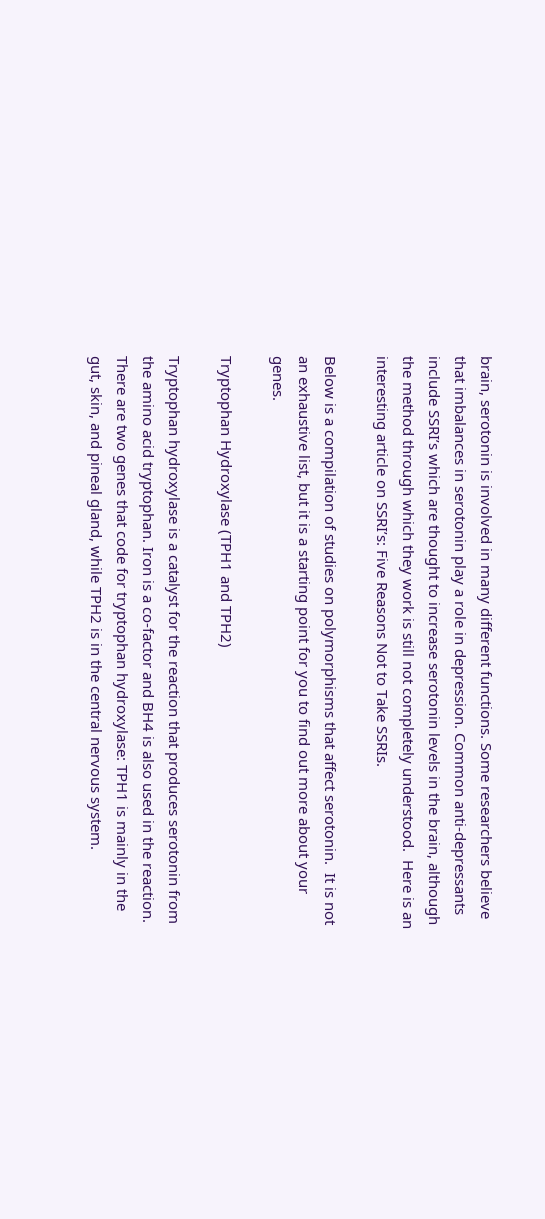brain, serotonin is involved in many different functions. Some researchers believe that imbalances in serotonin play a role in depression. Common anti-depressants include SSRI’s which are thought to increase serotonin levels in the brain, although the method through which they work is still not completely understood.  Here is an interesting article on SSRI’s: Five Reasons Not to Take SSRIs.

Below is a compilation of studies on polymorphisms that affect serotonin.  It is not an exhaustive list, but it is a starting point for you to find out more about your genes.

Tryptophan Hydroxylase (TPH1 and TPH2)

Tryptophan hydroxylase is a catalyst for the reaction that produces serotonin from the amino acid tryptophan. Iron is a co-factor and BH4 is also used in the reaction. There are two genes that code for tryptophan hydroxylase: TPH1 is mainly in the gut, skin, and pineal gland, while TPH2 is in the central nervous system.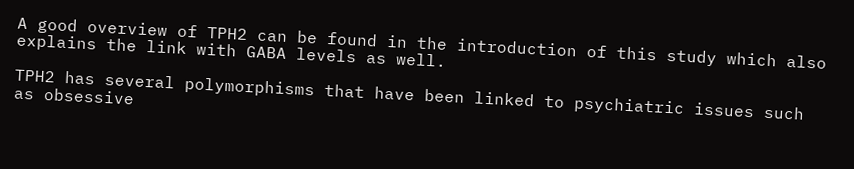A good overview of TPH2 can be found in the introduction of this study which also explains the link with GABA levels as well.

TPH2 has several polymorphisms that have been linked to psychiatric issues such as obsessive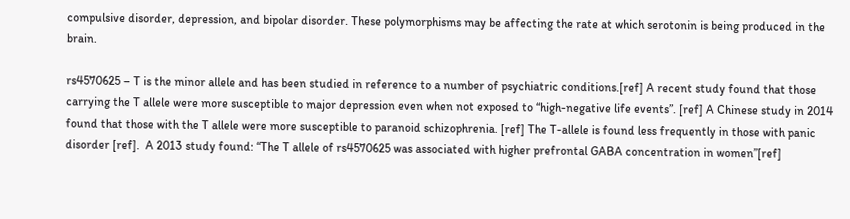compulsive disorder, depression, and bipolar disorder. These polymorphisms may be affecting the rate at which serotonin is being produced in the brain.

rs4570625 – T is the minor allele and has been studied in reference to a number of psychiatric conditions.[ref] A recent study found that those carrying the T allele were more susceptible to major depression even when not exposed to “high-negative life events”. [ref] A Chinese study in 2014 found that those with the T allele were more susceptible to paranoid schizophrenia. [ref] The T-allele is found less frequently in those with panic disorder [ref].  A 2013 study found: “The T allele of rs4570625 was associated with higher prefrontal GABA concentration in women”[ref]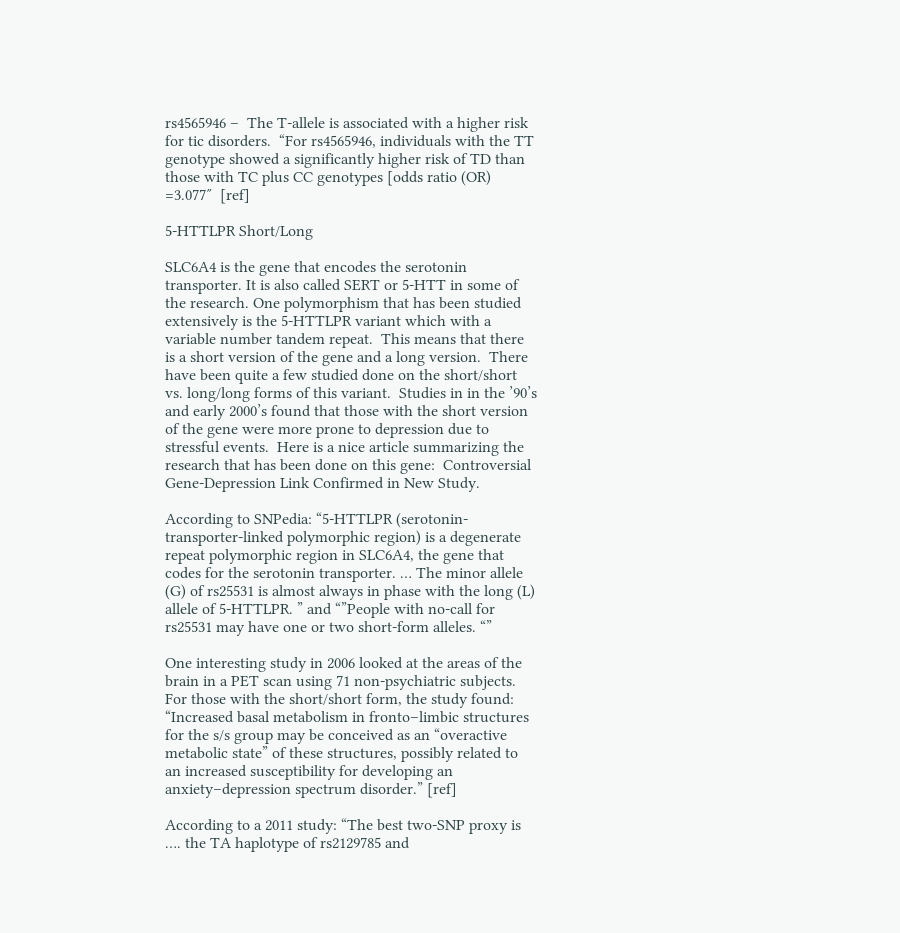rs4565946 –  The T-allele is associated with a higher risk for tic disorders.  “For rs4565946, individuals with the TT genotype showed a significantly higher risk of TD than those with TC plus CC genotypes [odds ratio (OR) =3.077″  [ref]

5-HTTLPR Short/Long

SLC6A4 is the gene that encodes the serotonin transporter. It is also called SERT or 5-HTT in some of the research. One polymorphism that has been studied extensively is the 5-HTTLPR variant which with a variable number tandem repeat.  This means that there is a short version of the gene and a long version.  There have been quite a few studied done on the short/short vs. long/long forms of this variant.  Studies in in the ’90’s and early 2000’s found that those with the short version of the gene were more prone to depression due to stressful events.  Here is a nice article summarizing the research that has been done on this gene:  Controversial Gene-Depression Link Confirmed in New Study.

According to SNPedia: “5-HTTLPR (serotonin-transporter-linked polymorphic region) is a degenerate repeat polymorphic region in SLC6A4, the gene that codes for the serotonin transporter. … The minor allele (G) of rs25531 is almost always in phase with the long (L) allele of 5-HTTLPR. ” and “”People with no-call for rs25531 may have one or two short-form alleles. “”

One interesting study in 2006 looked at the areas of the brain in a PET scan using 71 non-psychiatric subjects.  For those with the short/short form, the study found: “Increased basal metabolism in fronto–limbic structures for the s/s group may be conceived as an “overactive metabolic state” of these structures, possibly related to an increased susceptibility for developing an anxiety–depression spectrum disorder.” [ref]

According to a 2011 study: “The best two-SNP proxy is …. the TA haplotype of rs2129785 and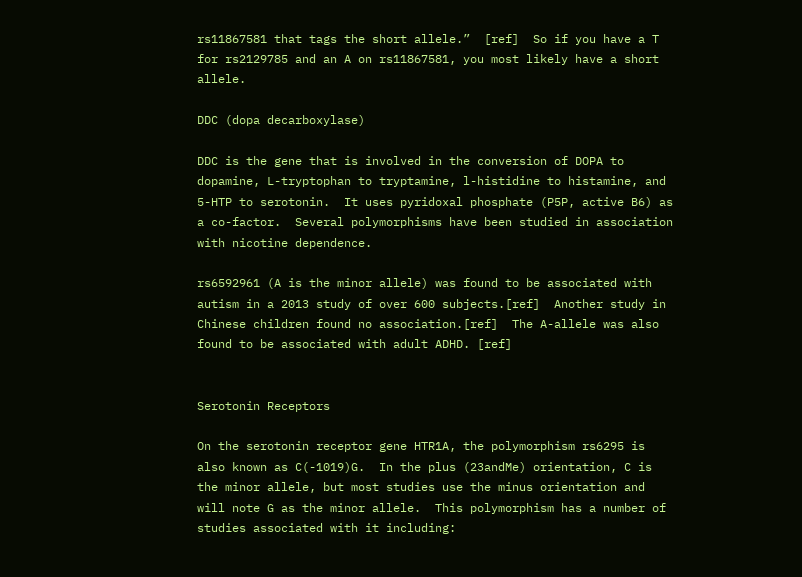rs11867581 that tags the short allele.”  [ref]  So if you have a T for rs2129785 and an A on rs11867581, you most likely have a short allele.

DDC (dopa decarboxylase)

DDC is the gene that is involved in the conversion of DOPA to dopamine, L-tryptophan to tryptamine, l-histidine to histamine, and 5-HTP to serotonin.  It uses pyridoxal phosphate (P5P, active B6) as a co-factor.  Several polymorphisms have been studied in association with nicotine dependence.

rs6592961 (A is the minor allele) was found to be associated with autism in a 2013 study of over 600 subjects.[ref]  Another study in Chinese children found no association.[ref]  The A-allele was also found to be associated with adult ADHD. [ref]


Serotonin Receptors

On the serotonin receptor gene HTR1A, the polymorphism rs6295 is also known as C(-1019)G.  In the plus (23andMe) orientation, C is the minor allele, but most studies use the minus orientation and will note G as the minor allele.  This polymorphism has a number of studies associated with it including: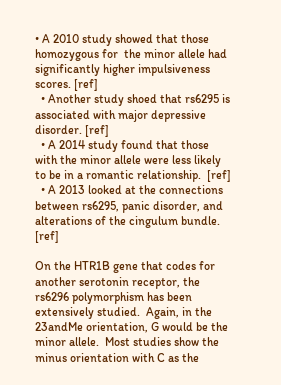• A 2010 study showed that those homozygous for  the minor allele had significantly higher impulsiveness scores. [ref]
  • Another study shoed that rs6295 is associated with major depressive disorder. [ref]
  • A 2014 study found that those with the minor allele were less likely to be in a romantic relationship.  [ref]
  • A 2013 looked at the connections between rs6295, panic disorder, and alterations of the cingulum bundle.  [ref]

On the HTR1B gene that codes for another serotonin receptor, the rs6296 polymorphism has been extensively studied.  Again, in the 23andMe orientation, G would be the minor allele.  Most studies show the minus orientation with C as the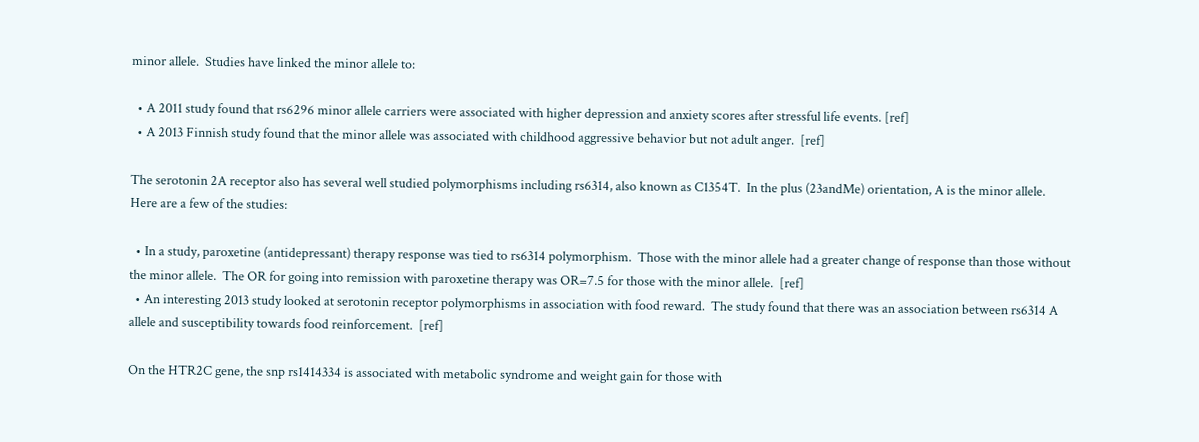minor allele.  Studies have linked the minor allele to:

  • A 2011 study found that rs6296 minor allele carriers were associated with higher depression and anxiety scores after stressful life events. [ref]
  • A 2013 Finnish study found that the minor allele was associated with childhood aggressive behavior but not adult anger.  [ref]

The serotonin 2A receptor also has several well studied polymorphisms including rs6314, also known as C1354T.  In the plus (23andMe) orientation, A is the minor allele.  Here are a few of the studies:

  • In a study, paroxetine (antidepressant) therapy response was tied to rs6314 polymorphism.  Those with the minor allele had a greater change of response than those without the minor allele.  The OR for going into remission with paroxetine therapy was OR=7.5 for those with the minor allele.  [ref]
  • An interesting 2013 study looked at serotonin receptor polymorphisms in association with food reward.  The study found that there was an association between rs6314 A allele and susceptibility towards food reinforcement.  [ref]

On the HTR2C gene, the snp rs1414334 is associated with metabolic syndrome and weight gain for those with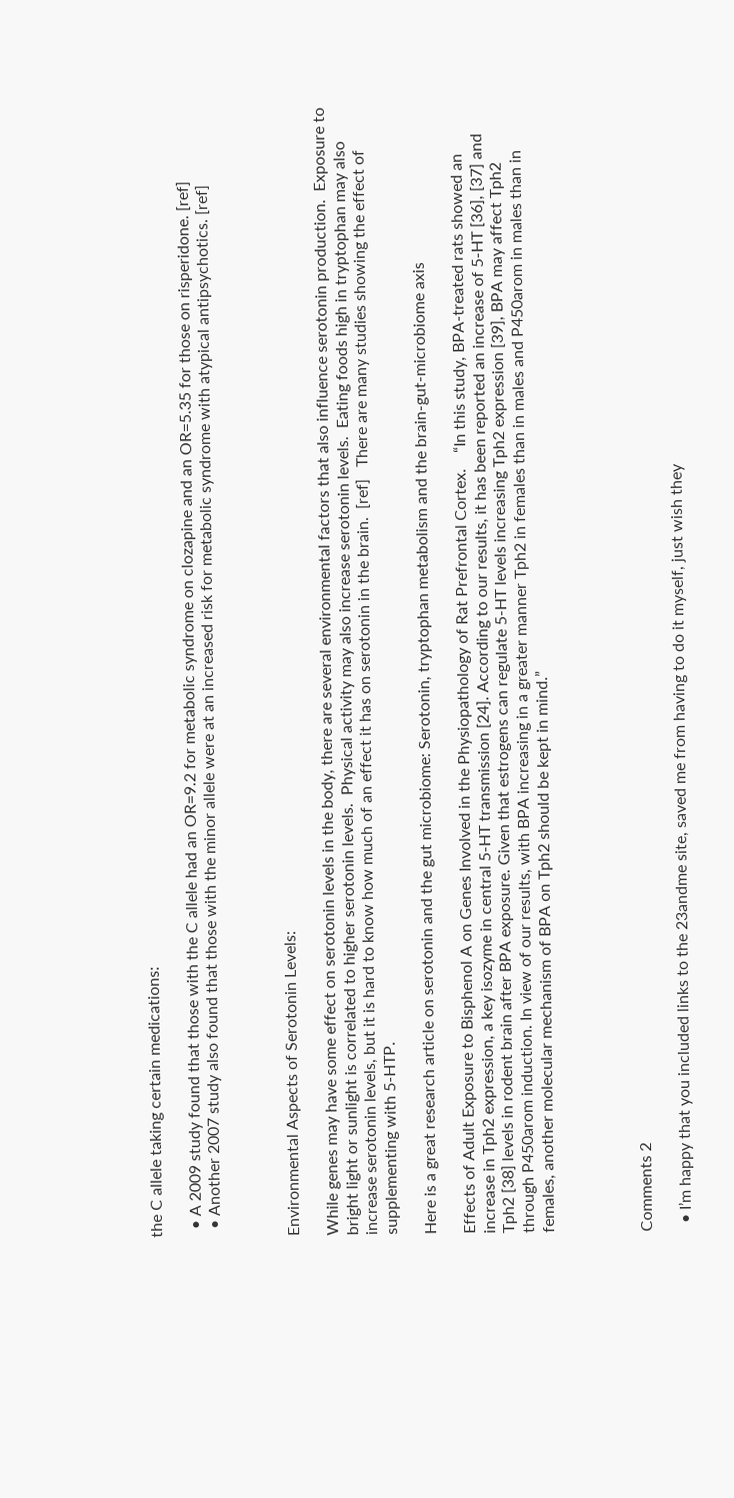the C allele taking certain medications:

  • A 2009 study found that those with the C allele had an OR=9.2 for metabolic syndrome on clozapine and an OR=5.35 for those on risperidone. [ref]
  • Another 2007 study also found that those with the minor allele were at an increased risk for metabolic syndrome with atypical antipsychotics. [ref]



Environmental Aspects of Serotonin Levels:

While genes may have some effect on serotonin levels in the body, there are several environmental factors that also influence serotonin production.  Exposure to bright light or sunlight is correlated to higher serotonin levels.  Physical activity may also increase serotonin levels.  Eating foods high in tryptophan may also increase serotonin levels, but it is hard to know how much of an effect it has on serotonin in the brain.  [ref]   There are many studies showing the effect of supplementing with 5-HTP.

Here is a great research article on serotonin and the gut microbiome: Serotonin, tryptophan metabolism and the brain-gut-microbiome axis

Effects of Adult Exposure to Bisphenol A on Genes Involved in the Physiopathology of Rat Prefrontal Cortex.    “In this study, BPA-treated rats showed an increase in Tph2 expression, a key isozyme in central 5-HT transmission [24]. According to our results, it has been reported an increase of 5-HT [36], [37] and Tph2 [38] levels in rodent brain after BPA exposure. Given that estrogens can regulate 5-HT levels increasing Tph2 expression [39], BPA may affect Tph2 through P450arom induction. In view of our results, with BPA increasing in a greater manner Tph2 in females than in males and P450arom in males than in females, another molecular mechanism of BPA on Tph2 should be kept in mind.”




Comments 2

  • I’m happy that you included links to the 23andme site, saved me from having to do it myself, just wish they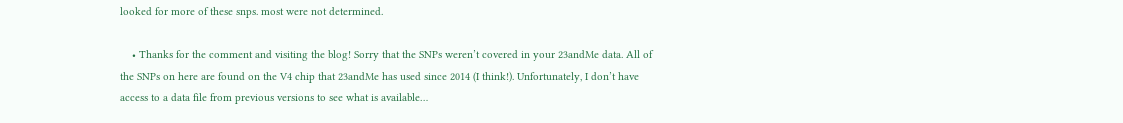looked for more of these snps. most were not determined.

    • Thanks for the comment and visiting the blog! Sorry that the SNPs weren’t covered in your 23andMe data. All of the SNPs on here are found on the V4 chip that 23andMe has used since 2014 (I think!). Unfortunately, I don’t have access to a data file from previous versions to see what is available…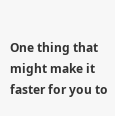One thing that might make it faster for you to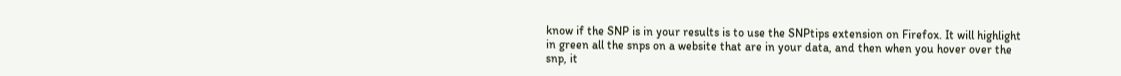know if the SNP is in your results is to use the SNPtips extension on Firefox. It will highlight in green all the snps on a website that are in your data, and then when you hover over the snp, it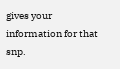gives your information for that snp.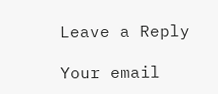Leave a Reply

Your email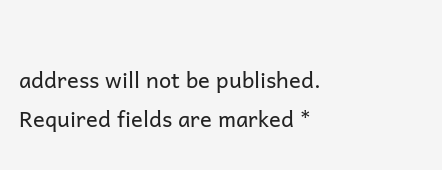address will not be published. Required fields are marked *